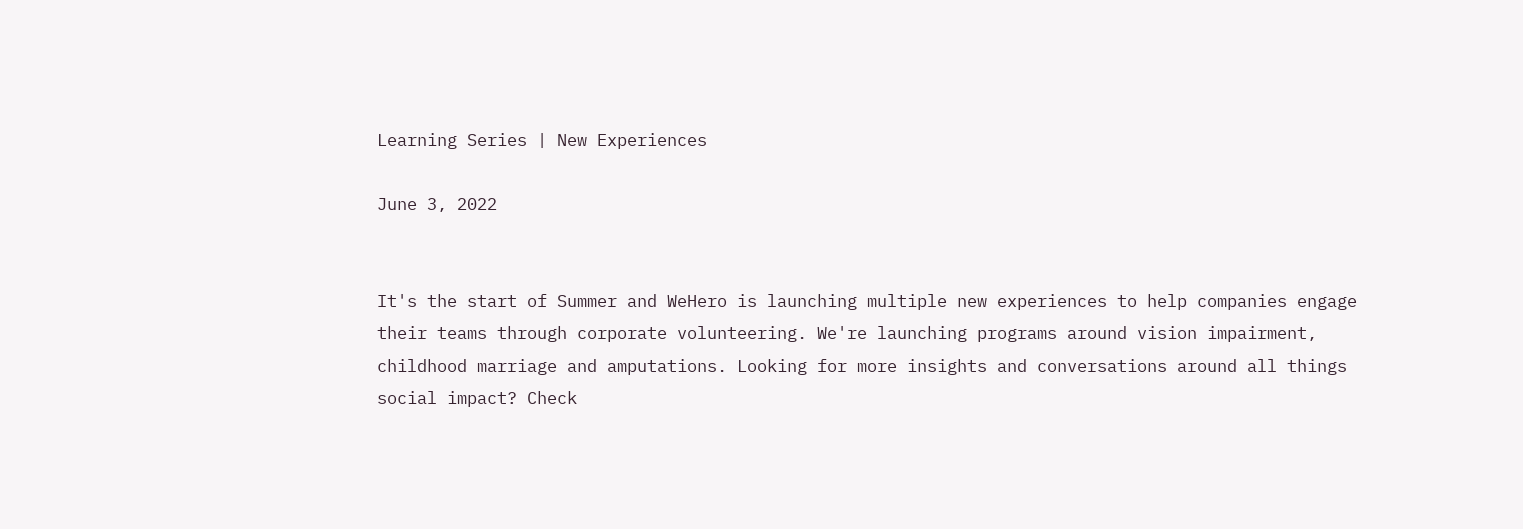Learning Series | New Experiences

June 3, 2022


It's the start of Summer and WeHero is launching multiple new experiences to help companies engage their teams through corporate volunteering. We're launching programs around vision impairment, childhood marriage and amputations. Looking for more insights and conversations around all things social impact? Check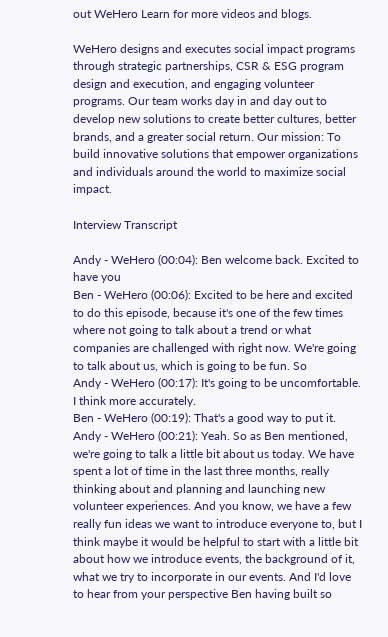out WeHero Learn for more videos and blogs.

WeHero designs and executes social impact programs through strategic partnerships, CSR & ESG program design and execution, and engaging volunteer programs. Our team works day in and day out to develop new solutions to create better cultures, better brands, and a greater social return. Our mission: To build innovative solutions that empower organizations and individuals around the world to maximize social impact.

Interview Transcript

Andy - WeHero (00:04): Ben welcome back. Excited to have you
Ben - WeHero (00:06): Excited to be here and excited to do this episode, because it's one of the few times where not going to talk about a trend or what companies are challenged with right now. We're going to talk about us, which is going to be fun. So
Andy - WeHero (00:17): It's going to be uncomfortable. I think more accurately.
Ben - WeHero (00:19): That's a good way to put it.
Andy - WeHero (00:21): Yeah. So as Ben mentioned, we're going to talk a little bit about us today. We have spent a lot of time in the last three months, really thinking about and planning and launching new volunteer experiences. And you know, we have a few really fun ideas we want to introduce everyone to, but I think maybe it would be helpful to start with a little bit about how we introduce events, the background of it, what we try to incorporate in our events. And I'd love to hear from your perspective Ben having built so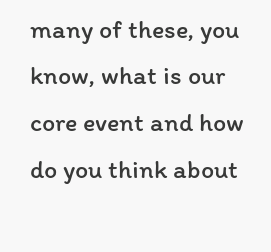many of these, you know, what is our core event and how do you think about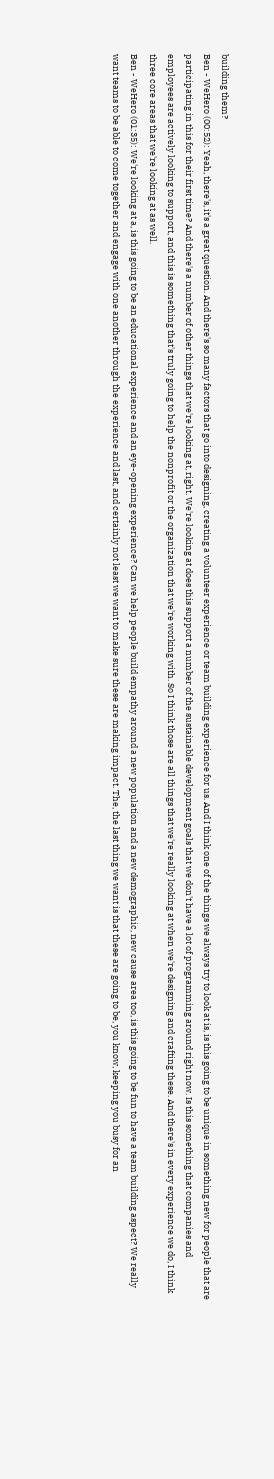building them?
Ben - WeHero (00:52): Yeah, there's, it's a great question. And there's so many factors that go into designing, creating a volunteer experience or team building experience for us. And I think one of the things we always try to look at is, is this going to be unique in something new for people that are participating in this for their first time? And there's a number of other things that we're looking at, right. We're looking at does this support a number of the sustainable development goals that we don't have a lot of programming around right now. Is this something that companies and employees are actively looking to support, and this is something that's truly going to help the nonprofit or the organization that we're working with. So I think those are all things that we're really looking at when we're designing and crafting these. And there's in every experience we do, I think three core areas that we're looking at as well.
Ben - WeHero (01:35): We're looking at a, is this going to be an educational experience and an eye-opening experience? Can we help people build empathy around a new population and a new demographic, new cause area too, is this going to be fun to have a team building aspect? We really want teams to be able to come together and engage with one another through the experience and last, and certainly not least we want to make sure these are making impact. The, the last thing we want is that these are going to be, you know, keeping you busy for an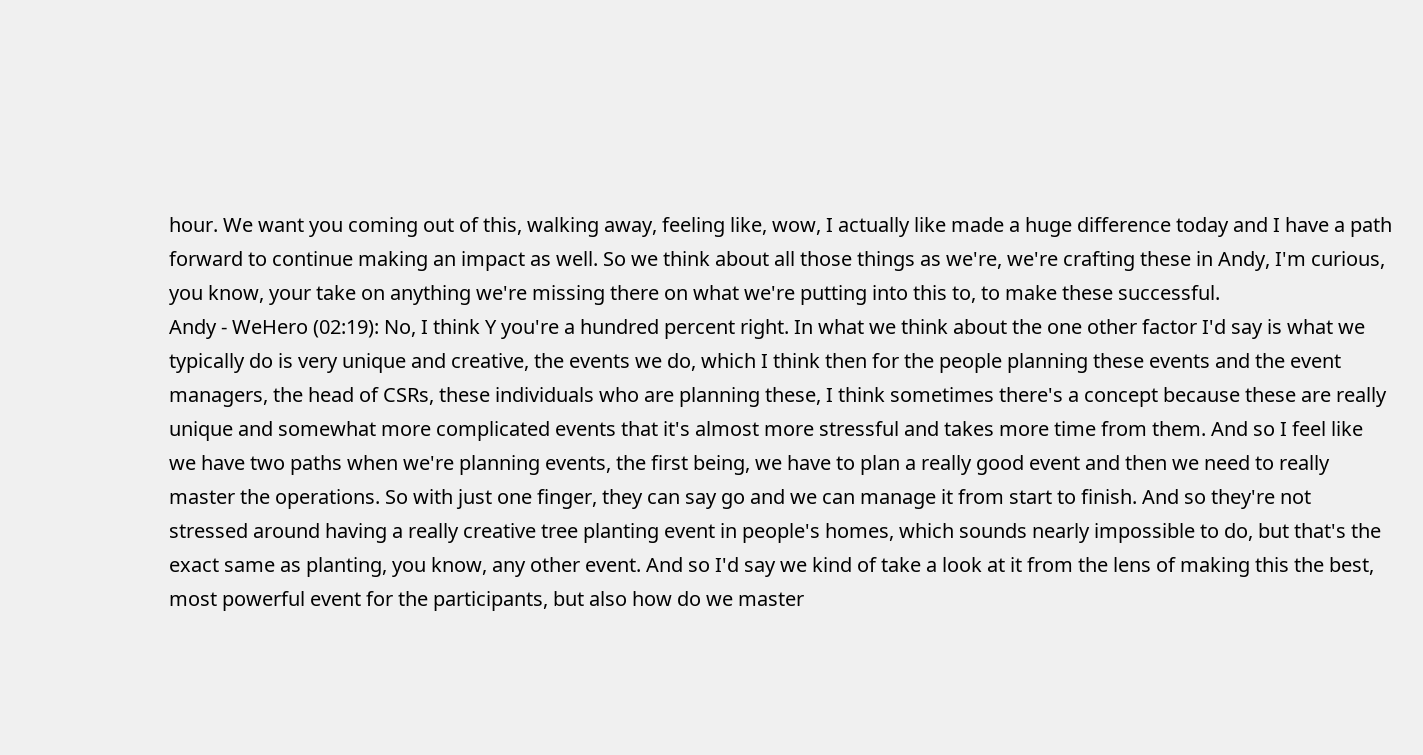hour. We want you coming out of this, walking away, feeling like, wow, I actually like made a huge difference today and I have a path forward to continue making an impact as well. So we think about all those things as we're, we're crafting these in Andy, I'm curious, you know, your take on anything we're missing there on what we're putting into this to, to make these successful.
Andy - WeHero (02:19): No, I think Y you're a hundred percent right. In what we think about the one other factor I'd say is what we typically do is very unique and creative, the events we do, which I think then for the people planning these events and the event managers, the head of CSRs, these individuals who are planning these, I think sometimes there's a concept because these are really unique and somewhat more complicated events that it's almost more stressful and takes more time from them. And so I feel like we have two paths when we're planning events, the first being, we have to plan a really good event and then we need to really master the operations. So with just one finger, they can say go and we can manage it from start to finish. And so they're not stressed around having a really creative tree planting event in people's homes, which sounds nearly impossible to do, but that's the exact same as planting, you know, any other event. And so I'd say we kind of take a look at it from the lens of making this the best, most powerful event for the participants, but also how do we master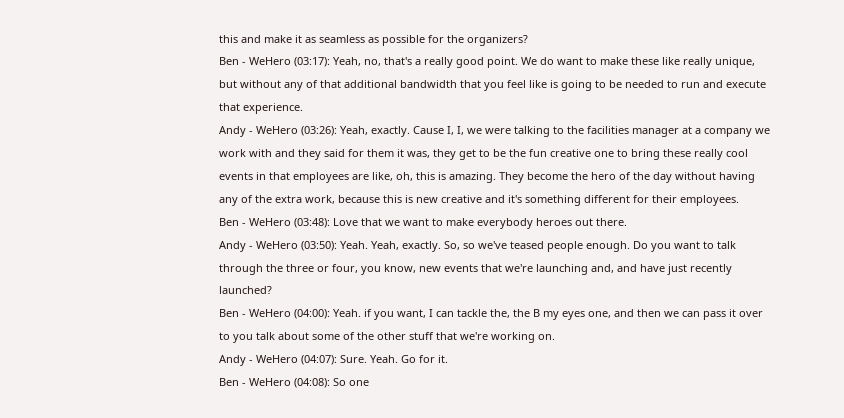this and make it as seamless as possible for the organizers?
Ben - WeHero (03:17): Yeah, no, that's a really good point. We do want to make these like really unique, but without any of that additional bandwidth that you feel like is going to be needed to run and execute that experience.
Andy - WeHero (03:26): Yeah, exactly. Cause I, I, we were talking to the facilities manager at a company we work with and they said for them it was, they get to be the fun creative one to bring these really cool events in that employees are like, oh, this is amazing. They become the hero of the day without having any of the extra work, because this is new creative and it's something different for their employees.
Ben - WeHero (03:48): Love that we want to make everybody heroes out there.
Andy - WeHero (03:50): Yeah. Yeah, exactly. So, so we've teased people enough. Do you want to talk through the three or four, you know, new events that we're launching and, and have just recently launched?
Ben - WeHero (04:00): Yeah. if you want, I can tackle the, the B my eyes one, and then we can pass it over to you talk about some of the other stuff that we're working on.
Andy - WeHero (04:07): Sure. Yeah. Go for it.
Ben - WeHero (04:08): So one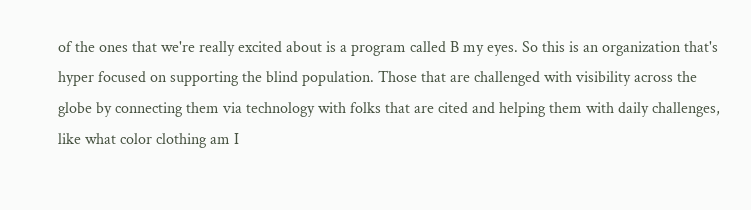of the ones that we're really excited about is a program called B my eyes. So this is an organization that's hyper focused on supporting the blind population. Those that are challenged with visibility across the globe by connecting them via technology with folks that are cited and helping them with daily challenges, like what color clothing am I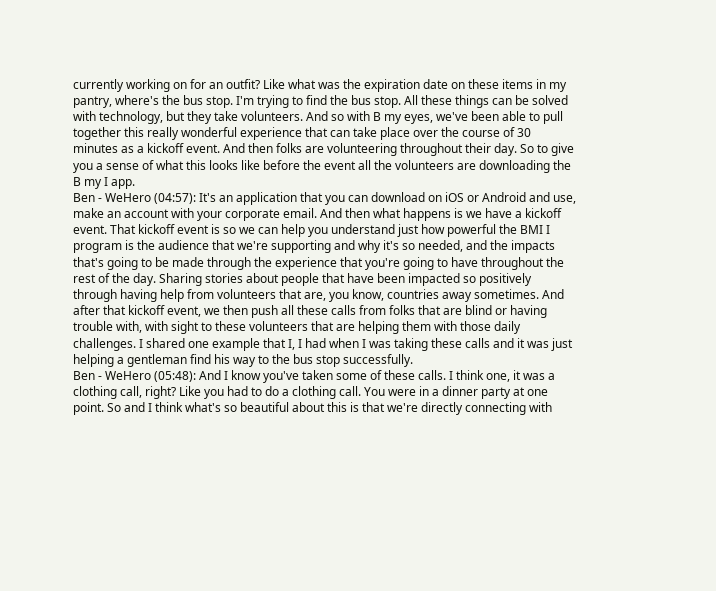currently working on for an outfit? Like what was the expiration date on these items in my pantry, where's the bus stop. I'm trying to find the bus stop. All these things can be solved with technology, but they take volunteers. And so with B my eyes, we've been able to pull together this really wonderful experience that can take place over the course of 30 minutes as a kickoff event. And then folks are volunteering throughout their day. So to give you a sense of what this looks like before the event all the volunteers are downloading the B my I app.
Ben - WeHero (04:57): It's an application that you can download on iOS or Android and use, make an account with your corporate email. And then what happens is we have a kickoff event. That kickoff event is so we can help you understand just how powerful the BMI I program is the audience that we're supporting and why it's so needed, and the impacts that's going to be made through the experience that you're going to have throughout the rest of the day. Sharing stories about people that have been impacted so positively through having help from volunteers that are, you know, countries away sometimes. And after that kickoff event, we then push all these calls from folks that are blind or having trouble with, with sight to these volunteers that are helping them with those daily challenges. I shared one example that I, I had when I was taking these calls and it was just helping a gentleman find his way to the bus stop successfully.
Ben - WeHero (05:48): And I know you've taken some of these calls. I think one, it was a clothing call, right? Like you had to do a clothing call. You were in a dinner party at one point. So and I think what's so beautiful about this is that we're directly connecting with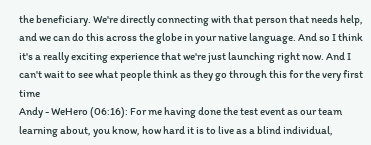the beneficiary. We're directly connecting with that person that needs help, and we can do this across the globe in your native language. And so I think it's a really exciting experience that we're just launching right now. And I can't wait to see what people think as they go through this for the very first time
Andy - WeHero (06:16): For me having done the test event as our team learning about, you know, how hard it is to live as a blind individual,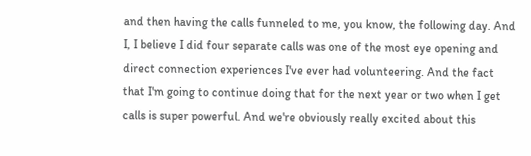and then having the calls funneled to me, you know, the following day. And I, I believe I did four separate calls was one of the most eye opening and direct connection experiences I've ever had volunteering. And the fact that I'm going to continue doing that for the next year or two when I get calls is super powerful. And we're obviously really excited about this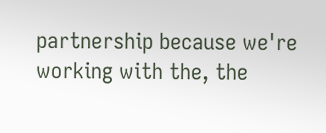partnership because we're working with the, the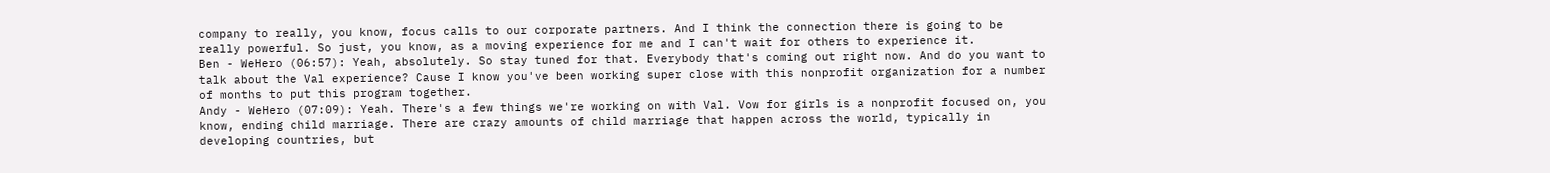company to really, you know, focus calls to our corporate partners. And I think the connection there is going to be really powerful. So just, you know, as a moving experience for me and I can't wait for others to experience it.
Ben - WeHero (06:57): Yeah, absolutely. So stay tuned for that. Everybody that's coming out right now. And do you want to talk about the Val experience? Cause I know you've been working super close with this nonprofit organization for a number of months to put this program together.
Andy - WeHero (07:09): Yeah. There's a few things we're working on with Val. Vow for girls is a nonprofit focused on, you know, ending child marriage. There are crazy amounts of child marriage that happen across the world, typically in developing countries, but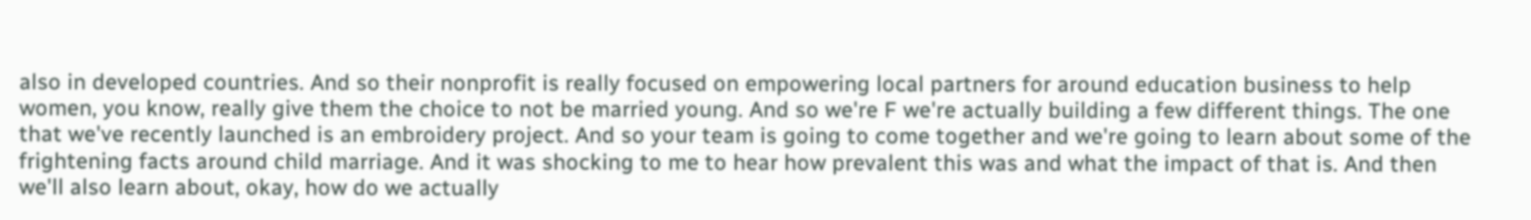also in developed countries. And so their nonprofit is really focused on empowering local partners for around education business to help women, you know, really give them the choice to not be married young. And so we're F we're actually building a few different things. The one that we've recently launched is an embroidery project. And so your team is going to come together and we're going to learn about some of the frightening facts around child marriage. And it was shocking to me to hear how prevalent this was and what the impact of that is. And then we'll also learn about, okay, how do we actually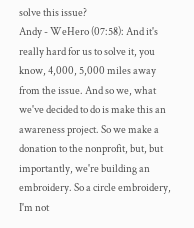solve this issue?
Andy - WeHero (07:58): And it's really hard for us to solve it, you know, 4,000, 5,000 miles away from the issue. And so we, what we've decided to do is make this an awareness project. So we make a donation to the nonprofit, but, but importantly, we're building an embroidery. So a circle embroidery, I'm not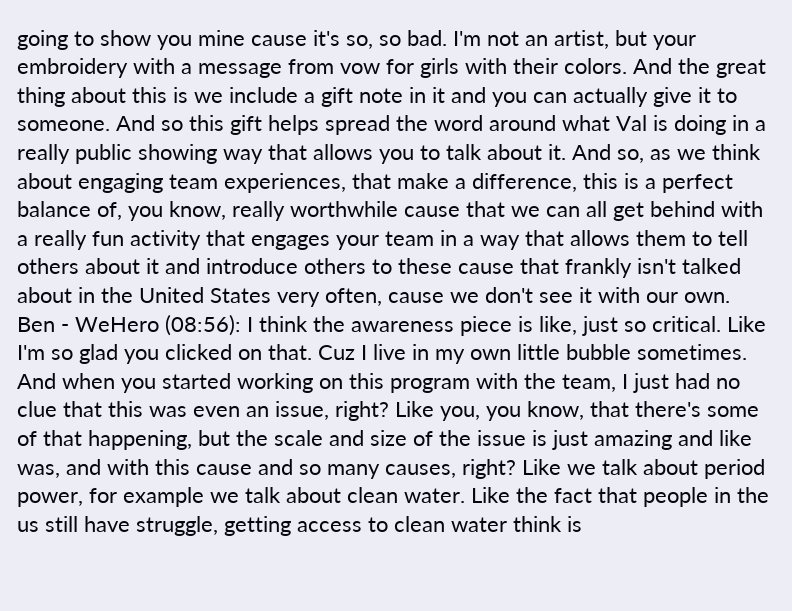going to show you mine cause it's so, so bad. I'm not an artist, but your embroidery with a message from vow for girls with their colors. And the great thing about this is we include a gift note in it and you can actually give it to someone. And so this gift helps spread the word around what Val is doing in a really public showing way that allows you to talk about it. And so, as we think about engaging team experiences, that make a difference, this is a perfect balance of, you know, really worthwhile cause that we can all get behind with a really fun activity that engages your team in a way that allows them to tell others about it and introduce others to these cause that frankly isn't talked about in the United States very often, cause we don't see it with our own.
Ben - WeHero (08:56): I think the awareness piece is like, just so critical. Like I'm so glad you clicked on that. Cuz I live in my own little bubble sometimes. And when you started working on this program with the team, I just had no clue that this was even an issue, right? Like you, you know, that there's some of that happening, but the scale and size of the issue is just amazing and like was, and with this cause and so many causes, right? Like we talk about period power, for example we talk about clean water. Like the fact that people in the us still have struggle, getting access to clean water think is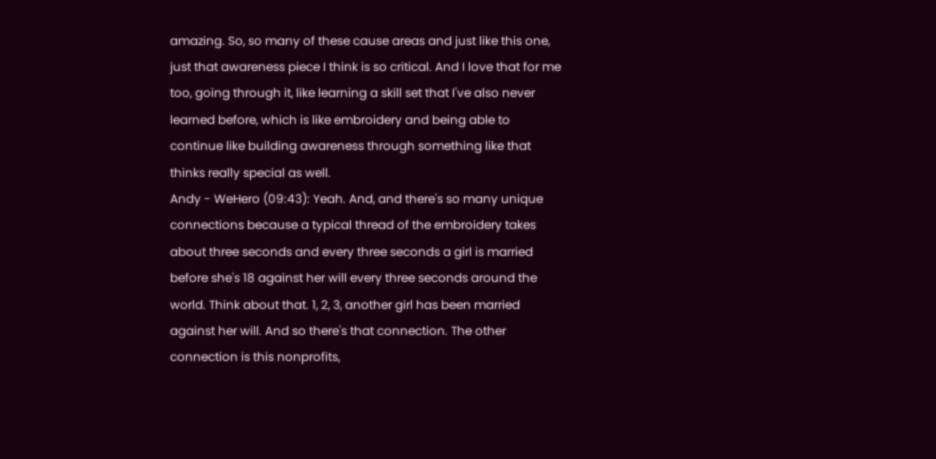amazing. So, so many of these cause areas and just like this one, just that awareness piece I think is so critical. And I love that for me too, going through it, like learning a skill set that I've also never learned before, which is like embroidery and being able to continue like building awareness through something like that thinks really special as well.
Andy - WeHero (09:43): Yeah. And, and there's so many unique connections because a typical thread of the embroidery takes about three seconds and every three seconds a girl is married before she's 18 against her will every three seconds around the world. Think about that. 1, 2, 3, another girl has been married against her will. And so there's that connection. The other connection is this nonprofits,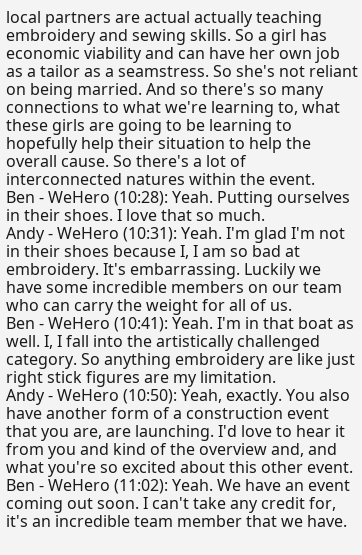local partners are actual actually teaching embroidery and sewing skills. So a girl has economic viability and can have her own job as a tailor as a seamstress. So she's not reliant on being married. And so there's so many connections to what we're learning to, what these girls are going to be learning to hopefully help their situation to help the overall cause. So there's a lot of interconnected natures within the event.
Ben - WeHero (10:28): Yeah. Putting ourselves in their shoes. I love that so much.
Andy - WeHero (10:31): Yeah. I'm glad I'm not in their shoes because I, I am so bad at embroidery. It's embarrassing. Luckily we have some incredible members on our team who can carry the weight for all of us.
Ben - WeHero (10:41): Yeah. I'm in that boat as well. I, I fall into the artistically challenged category. So anything embroidery are like just right stick figures are my limitation.
Andy - WeHero (10:50): Yeah, exactly. You also have another form of a construction event that you are, are launching. I'd love to hear it from you and kind of the overview and, and what you're so excited about this other event.
Ben - WeHero (11:02): Yeah. We have an event coming out soon. I can't take any credit for, it's an incredible team member that we have.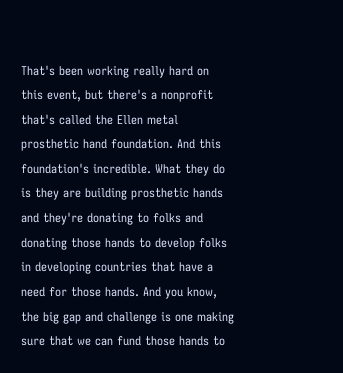That's been working really hard on this event, but there's a nonprofit that's called the Ellen metal prosthetic hand foundation. And this foundation's incredible. What they do is they are building prosthetic hands and they're donating to folks and donating those hands to develop folks in developing countries that have a need for those hands. And you know, the big gap and challenge is one making sure that we can fund those hands to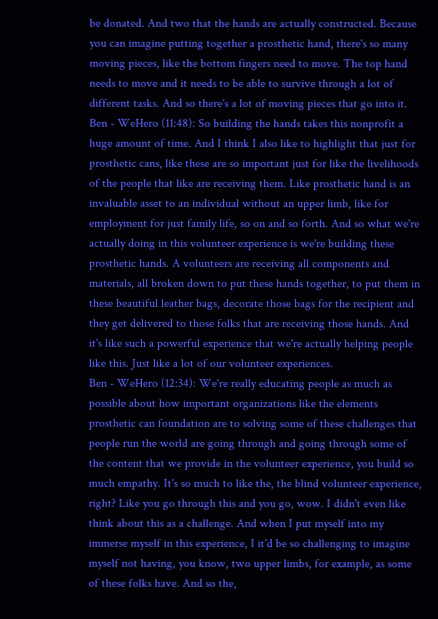be donated. And two that the hands are actually constructed. Because you can imagine putting together a prosthetic hand, there's so many moving pieces, like the bottom fingers need to move. The top hand needs to move and it needs to be able to survive through a lot of different tasks. And so there's a lot of moving pieces that go into it.
Ben - WeHero (11:48): So building the hands takes this nonprofit a huge amount of time. And I think I also like to highlight that just for prosthetic cans, like these are so important just for like the livelihoods of the people that like are receiving them. Like prosthetic hand is an invaluable asset to an individual without an upper limb, like for employment for just family life, so on and so forth. And so what we're actually doing in this volunteer experience is we're building these prosthetic hands. A volunteers are receiving all components and materials, all broken down to put these hands together, to put them in these beautiful leather bags, decorate those bags for the recipient and they get delivered to those folks that are receiving those hands. And it's like such a powerful experience that we're actually helping people like this. Just like a lot of our volunteer experiences.
Ben - WeHero (12:34): We're really educating people as much as possible about how important organizations like the elements prosthetic can foundation are to solving some of these challenges that people run the world are going through and going through some of the content that we provide in the volunteer experience, you build so much empathy. It's so much to like the, the blind volunteer experience, right? Like you go through this and you go, wow. I didn't even like think about this as a challenge. And when I put myself into my immerse myself in this experience, I it'd be so challenging to imagine myself not having, you know, two upper limbs, for example, as some of these folks have. And so the,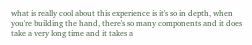what is really cool about this experience is it's so in depth, when you're building the hand, there's so many components and it does take a very long time and it takes a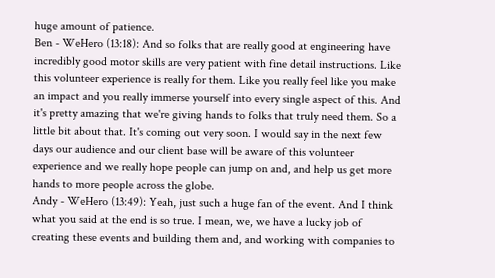huge amount of patience.
Ben - WeHero (13:18): And so folks that are really good at engineering have incredibly good motor skills are very patient with fine detail instructions. Like this volunteer experience is really for them. Like you really feel like you make an impact and you really immerse yourself into every single aspect of this. And it's pretty amazing that we're giving hands to folks that truly need them. So a little bit about that. It's coming out very soon. I would say in the next few days our audience and our client base will be aware of this volunteer experience and we really hope people can jump on and, and help us get more hands to more people across the globe.
Andy - WeHero (13:49): Yeah, just such a huge fan of the event. And I think what you said at the end is so true. I mean, we, we have a lucky job of creating these events and building them and, and working with companies to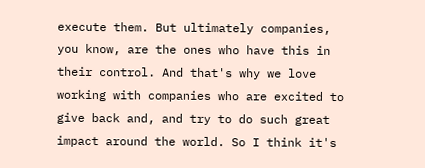execute them. But ultimately companies, you know, are the ones who have this in their control. And that's why we love working with companies who are excited to give back and, and try to do such great impact around the world. So I think it's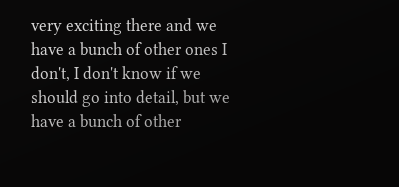very exciting there and we have a bunch of other ones I don't, I don't know if we should go into detail, but we have a bunch of other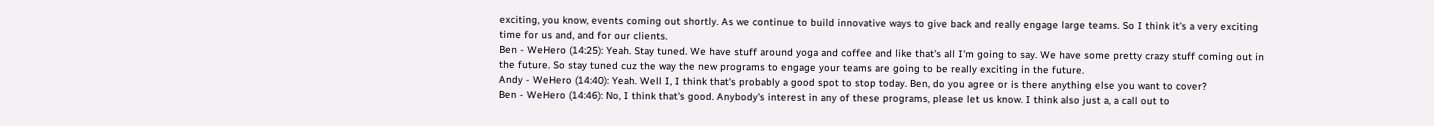exciting, you know, events coming out shortly. As we continue to build innovative ways to give back and really engage large teams. So I think it's a very exciting time for us and, and for our clients.
Ben - WeHero (14:25): Yeah. Stay tuned. We have stuff around yoga and coffee and like that's all I'm going to say. We have some pretty crazy stuff coming out in the future. So stay tuned cuz the way the new programs to engage your teams are going to be really exciting in the future.
Andy - WeHero (14:40): Yeah. Well I, I think that's probably a good spot to stop today. Ben, do you agree or is there anything else you want to cover?
Ben - WeHero (14:46): No, I think that's good. Anybody's interest in any of these programs, please let us know. I think also just a, a call out to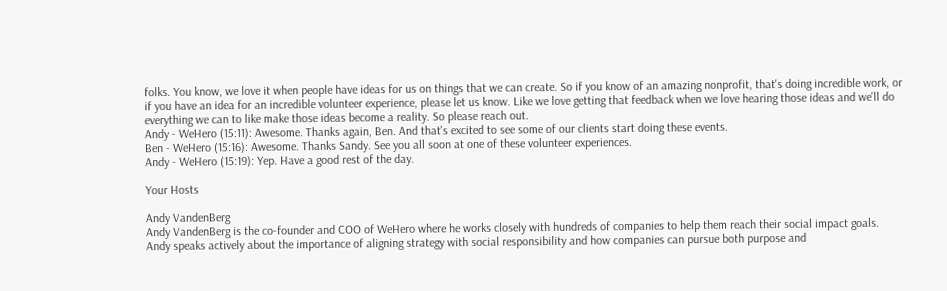folks. You know, we love it when people have ideas for us on things that we can create. So if you know of an amazing nonprofit, that's doing incredible work, or if you have an idea for an incredible volunteer experience, please let us know. Like we love getting that feedback when we love hearing those ideas and we'll do everything we can to like make those ideas become a reality. So please reach out.
Andy - WeHero (15:11): Awesome. Thanks again, Ben. And that's excited to see some of our clients start doing these events.
Ben - WeHero (15:16): Awesome. Thanks Sandy. See you all soon at one of these volunteer experiences.
Andy - WeHero (15:19): Yep. Have a good rest of the day.

Your Hosts

Andy VandenBerg
Andy VandenBerg is the co-founder and COO of WeHero where he works closely with hundreds of companies to help them reach their social impact goals. Andy speaks actively about the importance of aligning strategy with social responsibility and how companies can pursue both purpose and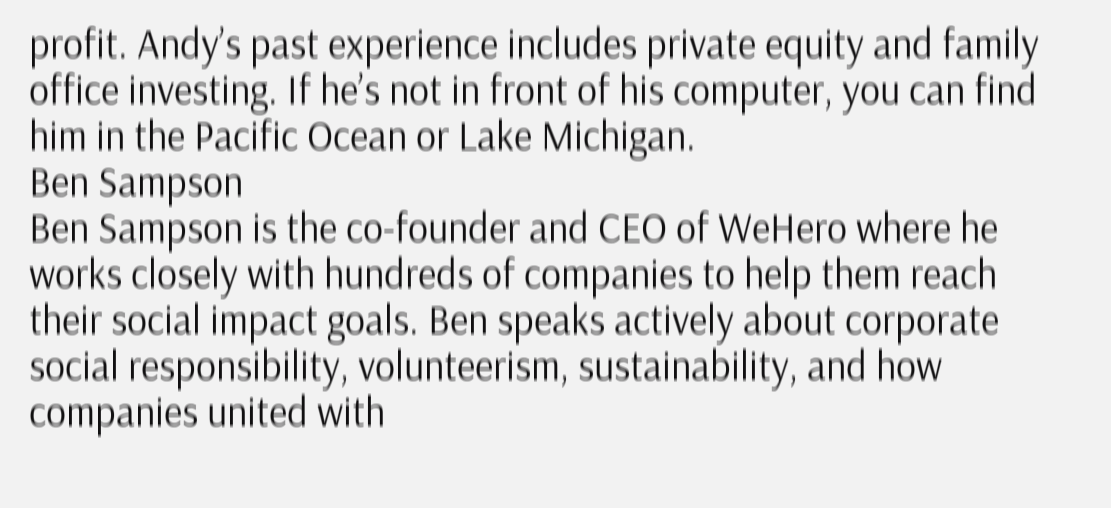profit. Andy’s past experience includes private equity and family office investing. If he’s not in front of his computer, you can find him in the Pacific Ocean or Lake Michigan.
Ben Sampson
Ben Sampson is the co-founder and CEO of WeHero where he works closely with hundreds of companies to help them reach their social impact goals. Ben speaks actively about corporate social responsibility, volunteerism, sustainability, and how companies united with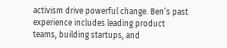activism drive powerful change. Ben’s past experience includes leading product teams, building startups, and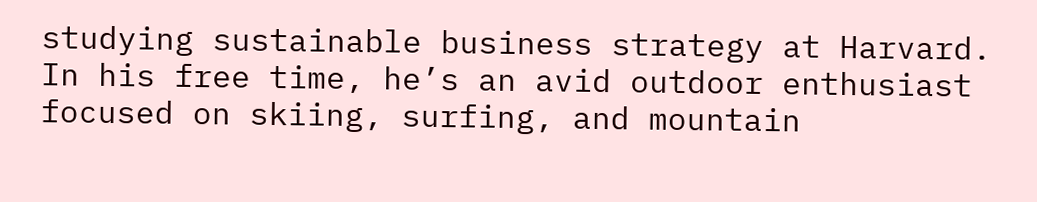studying sustainable business strategy at Harvard. In his free time, he’s an avid outdoor enthusiast focused on skiing, surfing, and mountain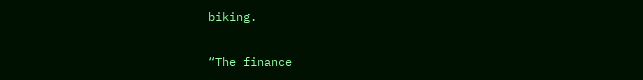biking.

“The finance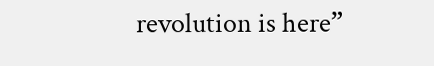revolution is here”